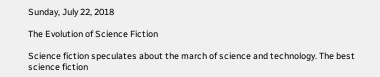Sunday, July 22, 2018

The Evolution of Science Fiction

Science fiction speculates about the march of science and technology. The best science fiction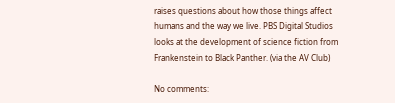raises questions about how those things affect humans and the way we live. PBS Digital Studios looks at the development of science fiction from Frankenstein to Black Panther. (via the AV Club)

No comments: